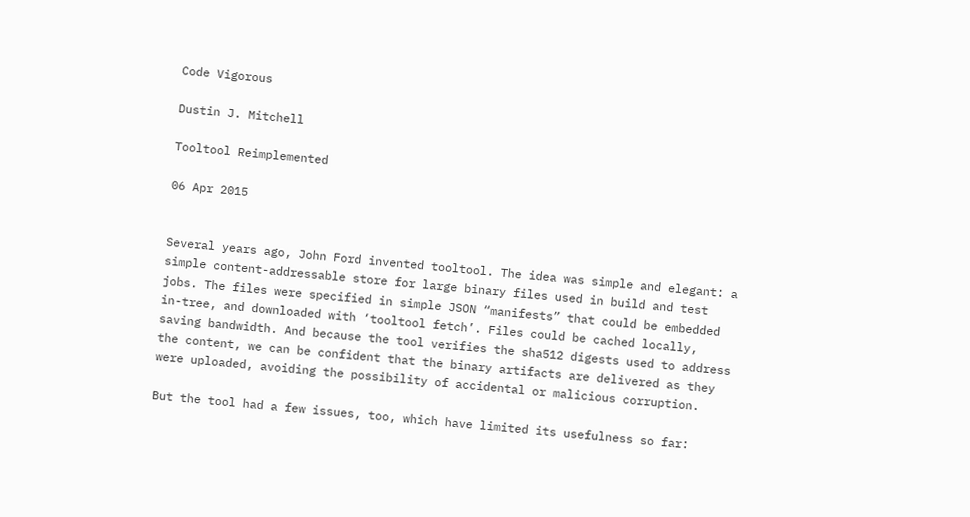Code Vigorous

Dustin J. Mitchell

Tooltool Reimplemented

06 Apr 2015


Several years ago, John Ford invented tooltool. The idea was simple and elegant: a simple content-addressable store for large binary files used in build and test jobs. The files were specified in simple JSON “manifests” that could be embedded in-tree, and downloaded with ‘tooltool fetch’. Files could be cached locally, saving bandwidth. And because the tool verifies the sha512 digests used to address the content, we can be confident that the binary artifacts are delivered as they were uploaded, avoiding the possibility of accidental or malicious corruption.

But the tool had a few issues, too, which have limited its usefulness so far: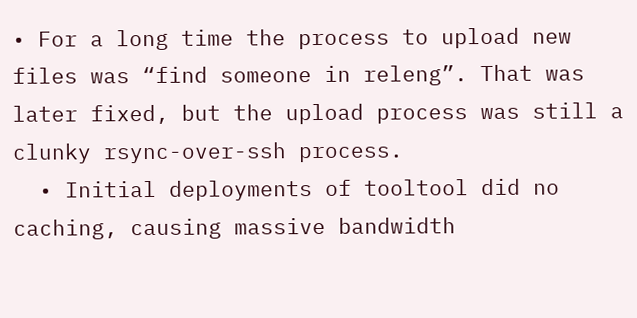• For a long time the process to upload new files was “find someone in releng”. That was later fixed, but the upload process was still a clunky rsync-over-ssh process.
  • Initial deployments of tooltool did no caching, causing massive bandwidth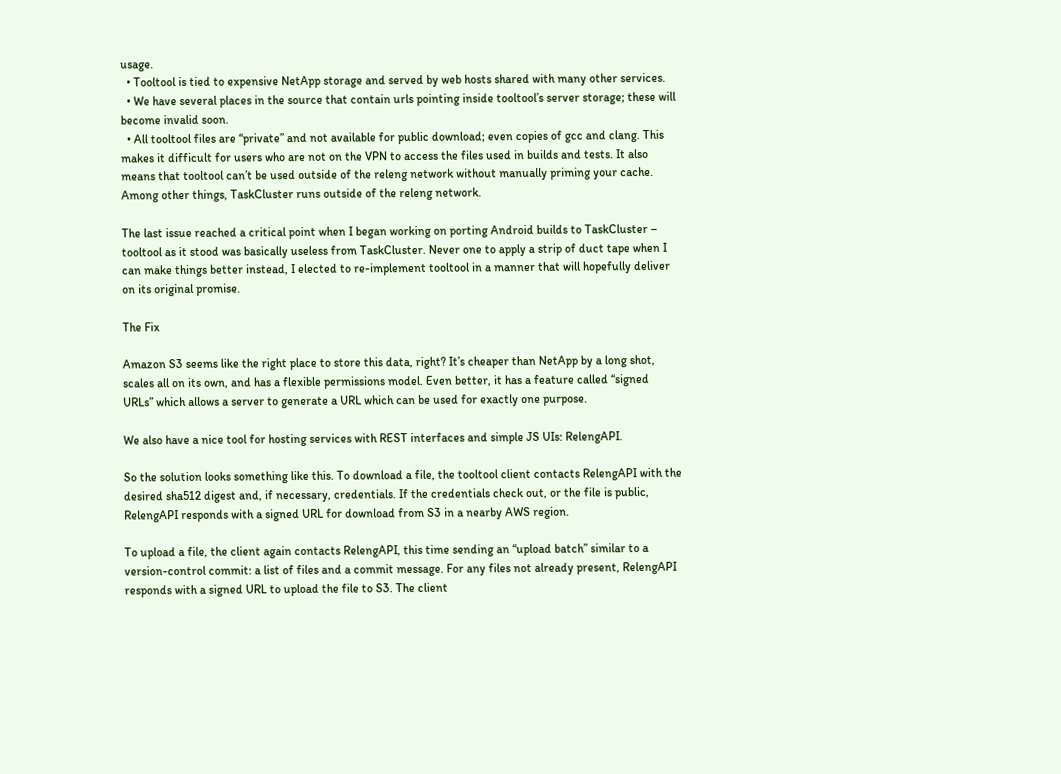usage.
  • Tooltool is tied to expensive NetApp storage and served by web hosts shared with many other services.
  • We have several places in the source that contain urls pointing inside tooltool’s server storage; these will become invalid soon.
  • All tooltool files are “private” and not available for public download; even copies of gcc and clang. This makes it difficult for users who are not on the VPN to access the files used in builds and tests. It also means that tooltool can’t be used outside of the releng network without manually priming your cache. Among other things, TaskCluster runs outside of the releng network.

The last issue reached a critical point when I began working on porting Android builds to TaskCluster – tooltool as it stood was basically useless from TaskCluster. Never one to apply a strip of duct tape when I can make things better instead, I elected to re-implement tooltool in a manner that will hopefully deliver on its original promise.

The Fix

Amazon S3 seems like the right place to store this data, right? It’s cheaper than NetApp by a long shot, scales all on its own, and has a flexible permissions model. Even better, it has a feature called “signed URLs” which allows a server to generate a URL which can be used for exactly one purpose.

We also have a nice tool for hosting services with REST interfaces and simple JS UIs: RelengAPI.

So the solution looks something like this. To download a file, the tooltool client contacts RelengAPI with the desired sha512 digest and, if necessary, credentials. If the credentials check out, or the file is public, RelengAPI responds with a signed URL for download from S3 in a nearby AWS region.

To upload a file, the client again contacts RelengAPI, this time sending an “upload batch” similar to a version-control commit: a list of files and a commit message. For any files not already present, RelengAPI responds with a signed URL to upload the file to S3. The client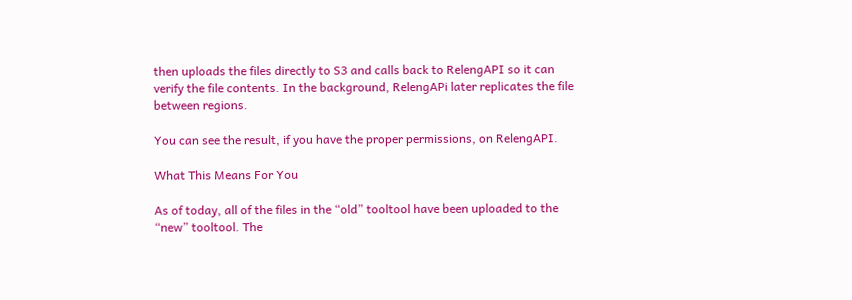then uploads the files directly to S3 and calls back to RelengAPI so it can verify the file contents. In the background, RelengAPi later replicates the file between regions.

You can see the result, if you have the proper permissions, on RelengAPI.

What This Means For You

As of today, all of the files in the “old” tooltool have been uploaded to the “new” tooltool. The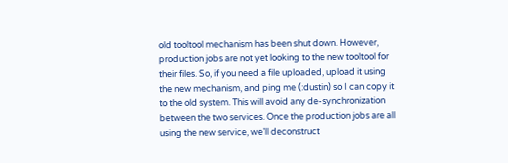old tooltool mechanism has been shut down. However, production jobs are not yet looking to the new tooltool for their files. So, if you need a file uploaded, upload it using the new mechanism, and ping me (:dustin) so I can copy it to the old system. This will avoid any de-synchronization between the two services. Once the production jobs are all using the new service, we’ll deconstruct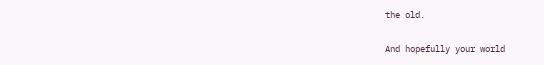the old.

And hopefully your world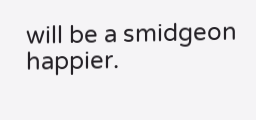will be a smidgeon happier.